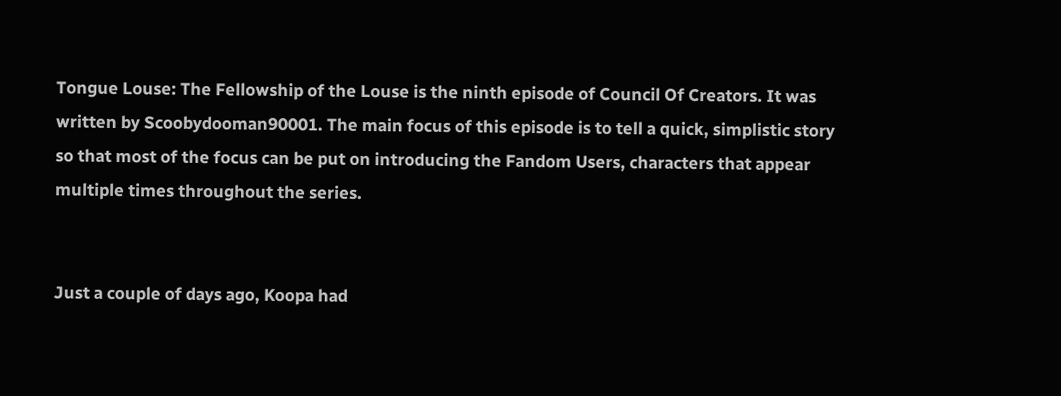Tongue Louse: The Fellowship of the Louse is the ninth episode of Council Of Creators. It was written by Scoobydooman90001. The main focus of this episode is to tell a quick, simplistic story so that most of the focus can be put on introducing the Fandom Users, characters that appear multiple times throughout the series.


Just a couple of days ago, Koopa had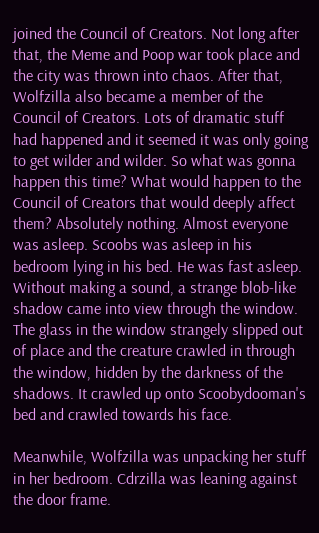joined the Council of Creators. Not long after that, the Meme and Poop war took place and the city was thrown into chaos. After that, Wolfzilla also became a member of the Council of Creators. Lots of dramatic stuff had happened and it seemed it was only going to get wilder and wilder. So what was gonna happen this time? What would happen to the Council of Creators that would deeply affect them? Absolutely nothing. Almost everyone was asleep. Scoobs was asleep in his bedroom lying in his bed. He was fast asleep. Without making a sound, a strange blob-like shadow came into view through the window. The glass in the window strangely slipped out of place and the creature crawled in through the window, hidden by the darkness of the shadows. It crawled up onto Scoobydooman's bed and crawled towards his face.

Meanwhile, Wolfzilla was unpacking her stuff in her bedroom. Cdrzilla was leaning against the door frame.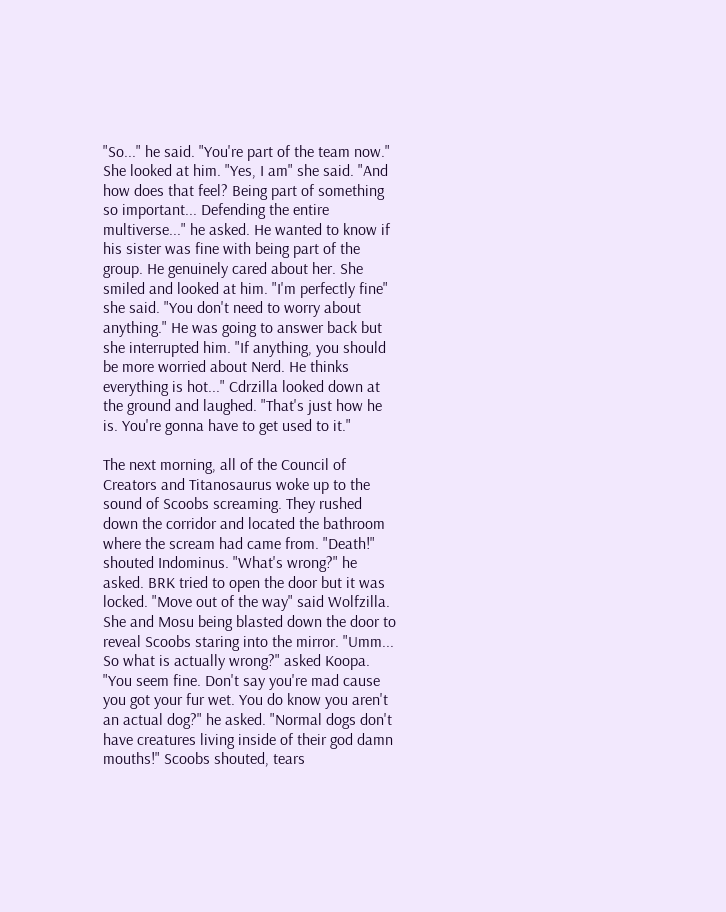"So..." he said. "You're part of the team now." She looked at him. "Yes, I am" she said. "And how does that feel? Being part of something so important... Defending the entire multiverse..." he asked. He wanted to know if his sister was fine with being part of the group. He genuinely cared about her. She smiled and looked at him. "I'm perfectly fine" she said. "You don't need to worry about anything." He was going to answer back but she interrupted him. "If anything, you should be more worried about Nerd. He thinks everything is hot..." Cdrzilla looked down at the ground and laughed. "That's just how he is. You're gonna have to get used to it."

The next morning, all of the Council of Creators and Titanosaurus woke up to the sound of Scoobs screaming. They rushed down the corridor and located the bathroom where the scream had came from. "Death!" shouted Indominus. "What's wrong?" he asked. BRK tried to open the door but it was locked. "Move out of the way" said Wolfzilla. She and Mosu being blasted down the door to reveal Scoobs staring into the mirror. "Umm... So what is actually wrong?" asked Koopa. "You seem fine. Don't say you're mad cause you got your fur wet. You do know you aren't an actual dog?" he asked. "Normal dogs don't have creatures living inside of their god damn mouths!" Scoobs shouted, tears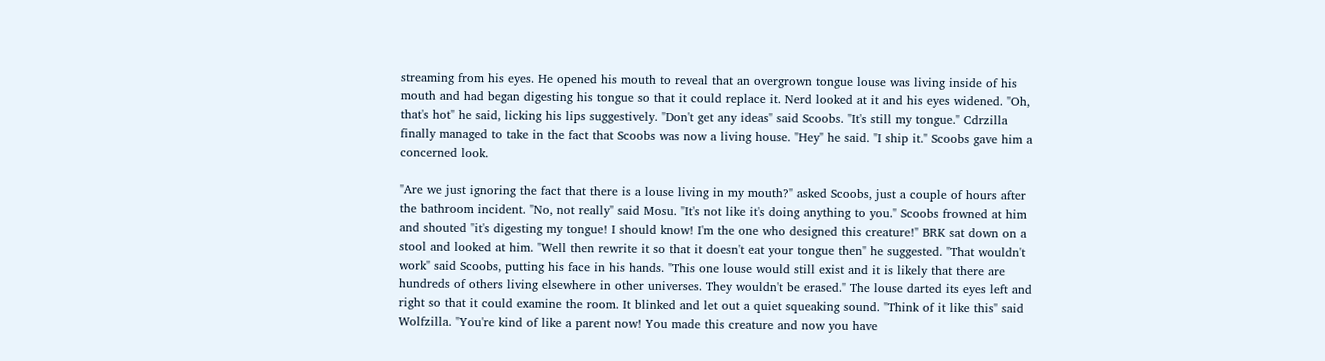streaming from his eyes. He opened his mouth to reveal that an overgrown tongue louse was living inside of his mouth and had began digesting his tongue so that it could replace it. Nerd looked at it and his eyes widened. "Oh, that's hot" he said, licking his lips suggestively. "Don't get any ideas" said Scoobs. "It's still my tongue." Cdrzilla finally managed to take in the fact that Scoobs was now a living house. "Hey" he said. "I ship it." Scoobs gave him a concerned look.

"Are we just ignoring the fact that there is a louse living in my mouth?" asked Scoobs, just a couple of hours after the bathroom incident. "No, not really" said Mosu. "It's not like it's doing anything to you." Scoobs frowned at him and shouted "it's digesting my tongue! I should know! I'm the one who designed this creature!" BRK sat down on a stool and looked at him. "Well then rewrite it so that it doesn't eat your tongue then" he suggested. "That wouldn't work" said Scoobs, putting his face in his hands. "This one louse would still exist and it is likely that there are hundreds of others living elsewhere in other universes. They wouldn't be erased." The louse darted its eyes left and right so that it could examine the room. It blinked and let out a quiet squeaking sound. "Think of it like this" said Wolfzilla. "You're kind of like a parent now! You made this creature and now you have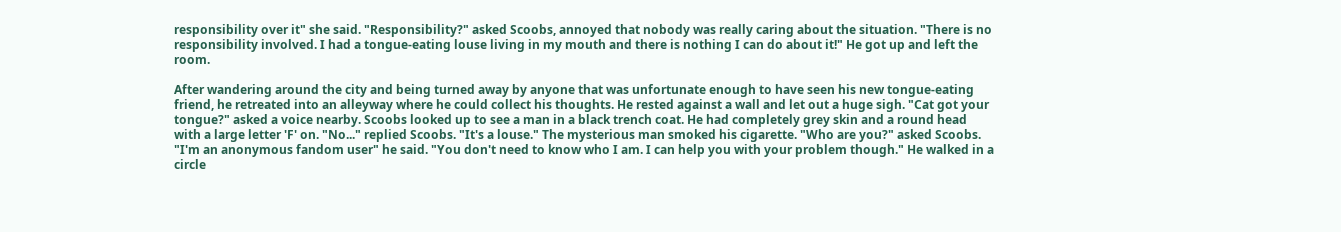responsibility over it" she said. "Responsibility?" asked Scoobs, annoyed that nobody was really caring about the situation. "There is no responsibility involved. I had a tongue-eating louse living in my mouth and there is nothing I can do about it!" He got up and left the room.

After wandering around the city and being turned away by anyone that was unfortunate enough to have seen his new tongue-eating friend, he retreated into an alleyway where he could collect his thoughts. He rested against a wall and let out a huge sigh. "Cat got your tongue?" asked a voice nearby. Scoobs looked up to see a man in a black trench coat. He had completely grey skin and a round head with a large letter 'F' on. "No..." replied Scoobs. "It's a louse." The mysterious man smoked his cigarette. "Who are you?" asked Scoobs. "I'm an anonymous fandom user" he said. "You don't need to know who I am. I can help you with your problem though." He walked in a circle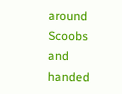around Scoobs and handed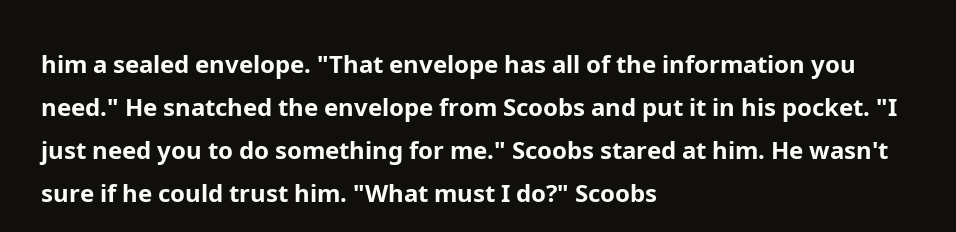him a sealed envelope. "That envelope has all of the information you need." He snatched the envelope from Scoobs and put it in his pocket. "I just need you to do something for me." Scoobs stared at him. He wasn't sure if he could trust him. "What must I do?" Scoobs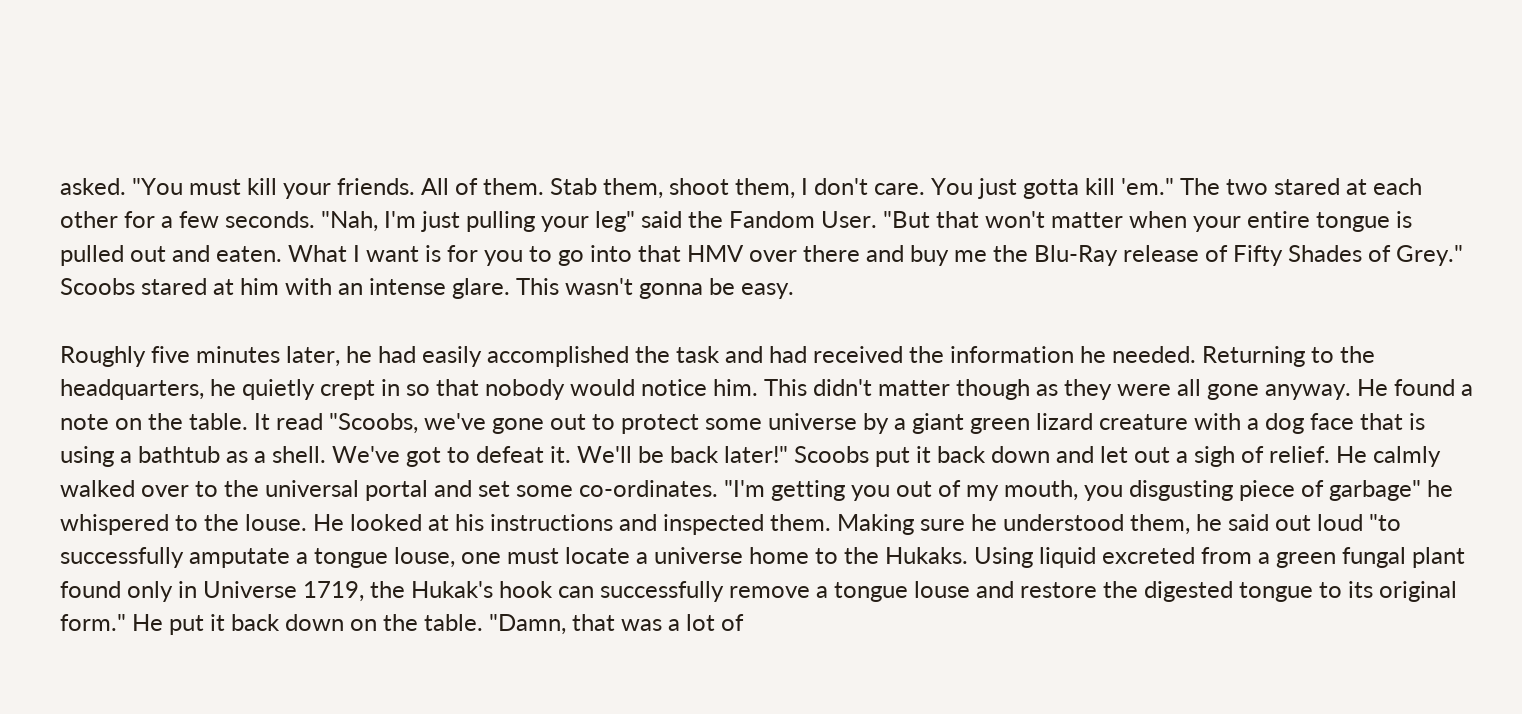asked. "You must kill your friends. All of them. Stab them, shoot them, I don't care. You just gotta kill 'em." The two stared at each other for a few seconds. "Nah, I'm just pulling your leg" said the Fandom User. "But that won't matter when your entire tongue is pulled out and eaten. What I want is for you to go into that HMV over there and buy me the Blu-Ray release of Fifty Shades of Grey." Scoobs stared at him with an intense glare. This wasn't gonna be easy.

Roughly five minutes later, he had easily accomplished the task and had received the information he needed. Returning to the headquarters, he quietly crept in so that nobody would notice him. This didn't matter though as they were all gone anyway. He found a note on the table. It read "Scoobs, we've gone out to protect some universe by a giant green lizard creature with a dog face that is using a bathtub as a shell. We've got to defeat it. We'll be back later!" Scoobs put it back down and let out a sigh of relief. He calmly walked over to the universal portal and set some co-ordinates. "I'm getting you out of my mouth, you disgusting piece of garbage" he whispered to the louse. He looked at his instructions and inspected them. Making sure he understood them, he said out loud "to successfully amputate a tongue louse, one must locate a universe home to the Hukaks. Using liquid excreted from a green fungal plant found only in Universe 1719, the Hukak's hook can successfully remove a tongue louse and restore the digested tongue to its original form." He put it back down on the table. "Damn, that was a lot of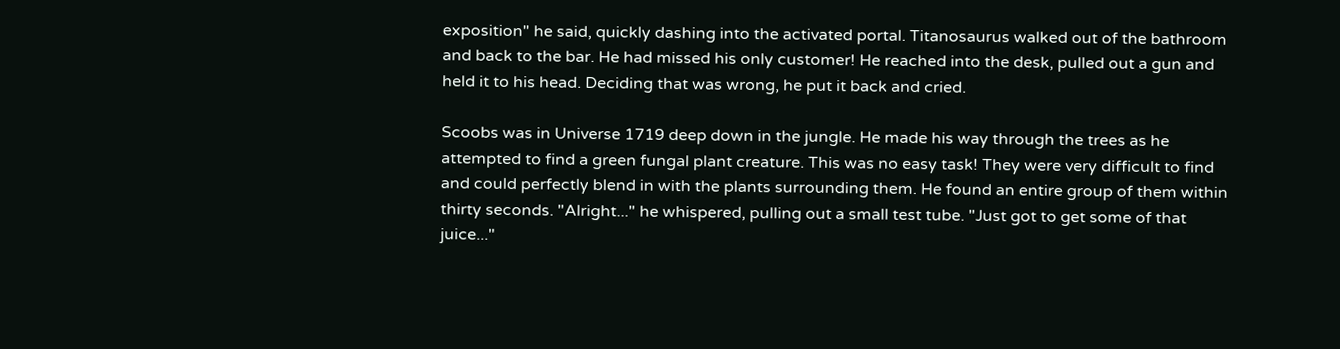exposition" he said, quickly dashing into the activated portal. Titanosaurus walked out of the bathroom and back to the bar. He had missed his only customer! He reached into the desk, pulled out a gun and held it to his head. Deciding that was wrong, he put it back and cried.

Scoobs was in Universe 1719 deep down in the jungle. He made his way through the trees as he attempted to find a green fungal plant creature. This was no easy task! They were very difficult to find and could perfectly blend in with the plants surrounding them. He found an entire group of them within thirty seconds. "Alright..." he whispered, pulling out a small test tube. "Just got to get some of that juice..."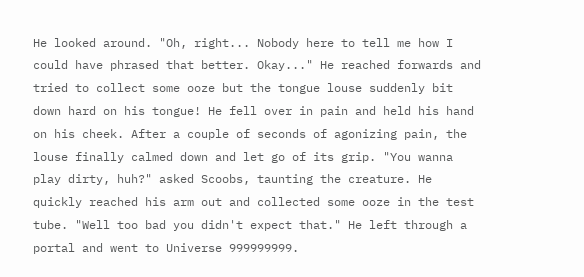He looked around. "Oh, right... Nobody here to tell me how I could have phrased that better. Okay..." He reached forwards and tried to collect some ooze but the tongue louse suddenly bit down hard on his tongue! He fell over in pain and held his hand on his cheek. After a couple of seconds of agonizing pain, the louse finally calmed down and let go of its grip. "You wanna play dirty, huh?" asked Scoobs, taunting the creature. He quickly reached his arm out and collected some ooze in the test tube. "Well too bad you didn't expect that." He left through a portal and went to Universe 999999999.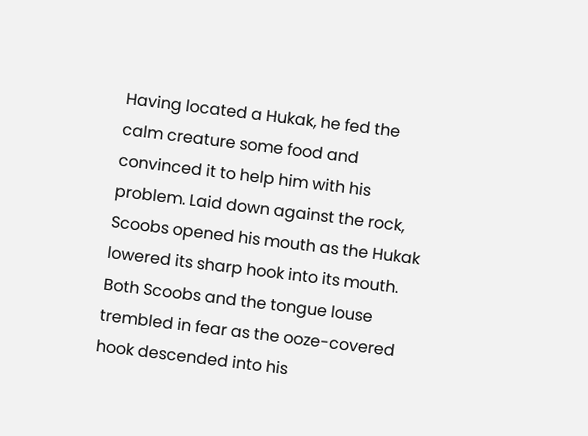Having located a Hukak, he fed the calm creature some food and convinced it to help him with his problem. Laid down against the rock, Scoobs opened his mouth as the Hukak lowered its sharp hook into its mouth. Both Scoobs and the tongue louse trembled in fear as the ooze-covered hook descended into his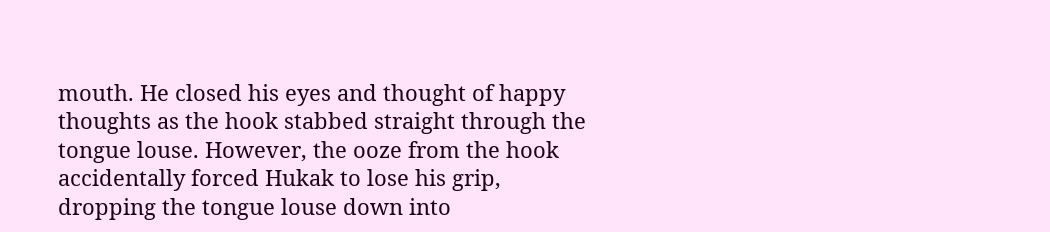mouth. He closed his eyes and thought of happy thoughts as the hook stabbed straight through the tongue louse. However, the ooze from the hook accidentally forced Hukak to lose his grip, dropping the tongue louse down into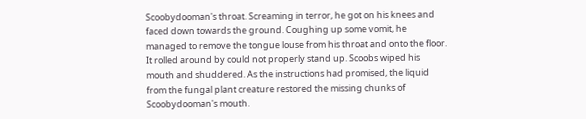Scoobydooman's throat. Screaming in terror, he got on his knees and faced down towards the ground. Coughing up some vomit, he managed to remove the tongue louse from his throat and onto the floor. It rolled around by could not properly stand up. Scoobs wiped his mouth and shuddered. As the instructions had promised, the liquid from the fungal plant creature restored the missing chunks of Scoobydooman's mouth.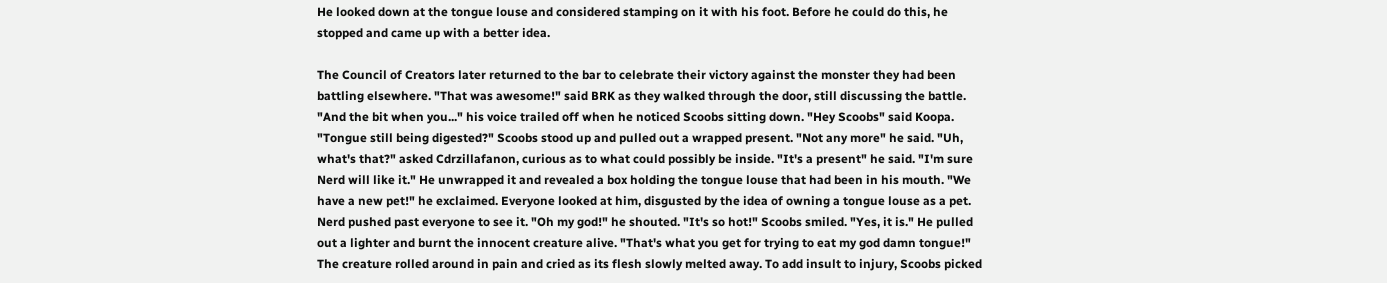He looked down at the tongue louse and considered stamping on it with his foot. Before he could do this, he stopped and came up with a better idea.

The Council of Creators later returned to the bar to celebrate their victory against the monster they had been battling elsewhere. "That was awesome!" said BRK as they walked through the door, still discussing the battle. "And the bit when you..." his voice trailed off when he noticed Scoobs sitting down. "Hey Scoobs" said Koopa. "Tongue still being digested?" Scoobs stood up and pulled out a wrapped present. "Not any more" he said. "Uh, what's that?" asked Cdrzillafanon, curious as to what could possibly be inside. "It's a present" he said. "I'm sure Nerd will like it." He unwrapped it and revealed a box holding the tongue louse that had been in his mouth. "We have a new pet!" he exclaimed. Everyone looked at him, disgusted by the idea of owning a tongue louse as a pet. Nerd pushed past everyone to see it. "Oh my god!" he shouted. "It's so hot!" Scoobs smiled. "Yes, it is." He pulled out a lighter and burnt the innocent creature alive. "That's what you get for trying to eat my god damn tongue!" The creature rolled around in pain and cried as its flesh slowly melted away. To add insult to injury, Scoobs picked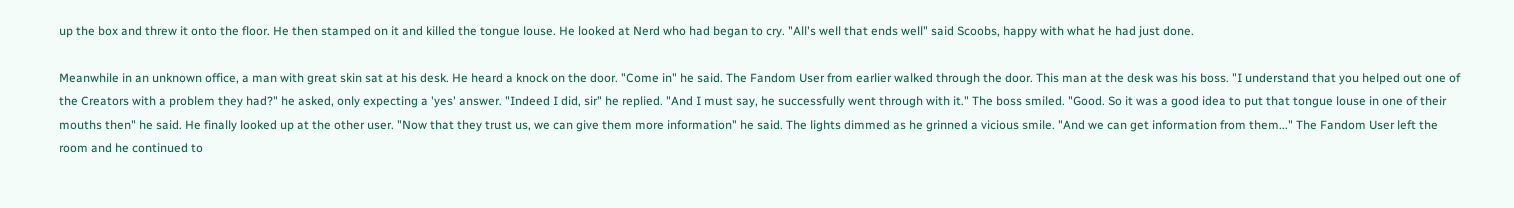up the box and threw it onto the floor. He then stamped on it and killed the tongue louse. He looked at Nerd who had began to cry. "All's well that ends well" said Scoobs, happy with what he had just done.

Meanwhile in an unknown office, a man with great skin sat at his desk. He heard a knock on the door. "Come in" he said. The Fandom User from earlier walked through the door. This man at the desk was his boss. "I understand that you helped out one of the Creators with a problem they had?" he asked, only expecting a 'yes' answer. "Indeed I did, sir" he replied. "And I must say, he successfully went through with it." The boss smiled. "Good. So it was a good idea to put that tongue louse in one of their mouths then" he said. He finally looked up at the other user. "Now that they trust us, we can give them more information" he said. The lights dimmed as he grinned a vicious smile. "And we can get information from them..." The Fandom User left the room and he continued to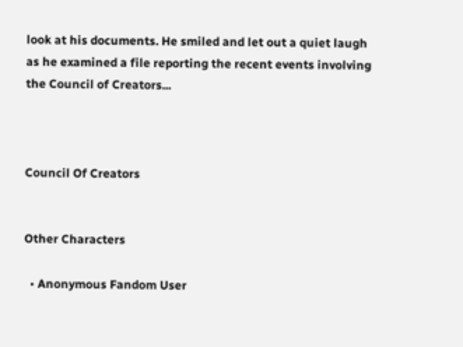look at his documents. He smiled and let out a quiet laugh as he examined a file reporting the recent events involving the Council of Creators...



Council Of Creators


Other Characters

  • Anonymous Fandom User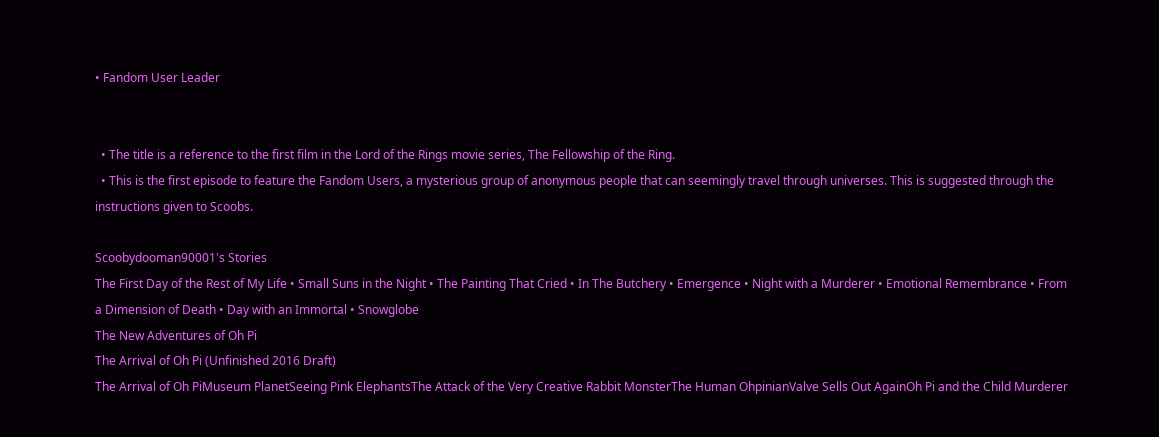• Fandom User Leader


  • The title is a reference to the first film in the Lord of the Rings movie series, The Fellowship of the Ring.
  • This is the first episode to feature the Fandom Users, a mysterious group of anonymous people that can seemingly travel through universes. This is suggested through the instructions given to Scoobs.

Scoobydooman90001's Stories
The First Day of the Rest of My Life • Small Suns in the Night • The Painting That Cried • In The Butchery • Emergence • Night with a Murderer • Emotional Remembrance • From a Dimension of Death • Day with an Immortal • Snowglobe
The New Adventures of Oh Pi
The Arrival of Oh Pi (Unfinished 2016 Draft)
The Arrival of Oh PiMuseum PlanetSeeing Pink ElephantsThe Attack of the Very Creative Rabbit MonsterThe Human OhpinianValve Sells Out AgainOh Pi and the Child Murderer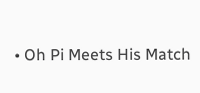• Oh Pi Meets His Match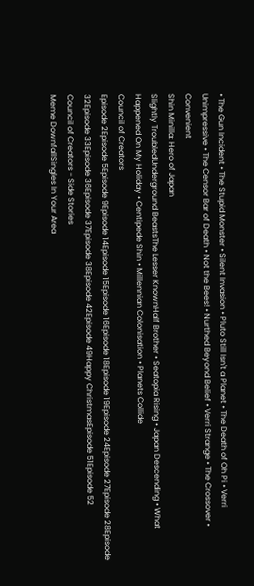• The Gun Incident • The Stupid Monster • Silent Invasion • Pluto Still Isn't a Planet • The Death of Oh Pi • Verri Unimpressive • The Censor Bar of Death • Not the Bees! • Nurthed Beyond Belief • Verri Strange • The Crossover • Convenient
Shin Minilla: Hero of Japan
Slightly TroubledUnderground BeastsThe Lesser KnownHalf Brother • Seatopia Rising • Japan Descending • What Happened On My Holiday • Centipede Shin • Millennian Colonisation • Planets Collide
Council of Creators
Episode 2Episode 5Episode 9Episode 14Episode 15Episode 16Episode 18Episode 19Episode 24Episode 27Episode 28Episode 32Episode 33Episode 36Episode 37Episode 38Episode 42Episode 49Happy ChristmasEpisode 51Episode 52
Council of Creators - Side Stories
Meme DownfallSingles In Your Area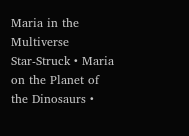Maria in the Multiverse
Star-Struck • Maria on the Planet of the Dinosaurs •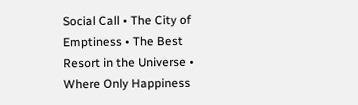Social Call • The City of Emptiness • The Best Resort in the Universe • Where Only Happiness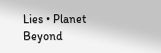Lies • Planet Beyond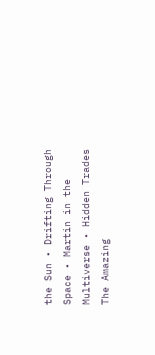the Sun • Drifting Through Space • Martin in the Multiverse • Hidden Trades
The Amazing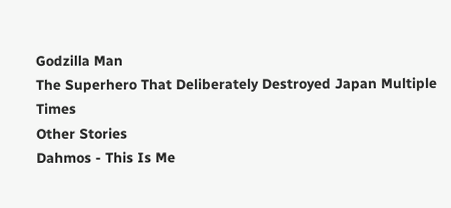Godzilla Man
The Superhero That Deliberately Destroyed Japan Multiple Times
Other Stories
Dahmos - This Is Me